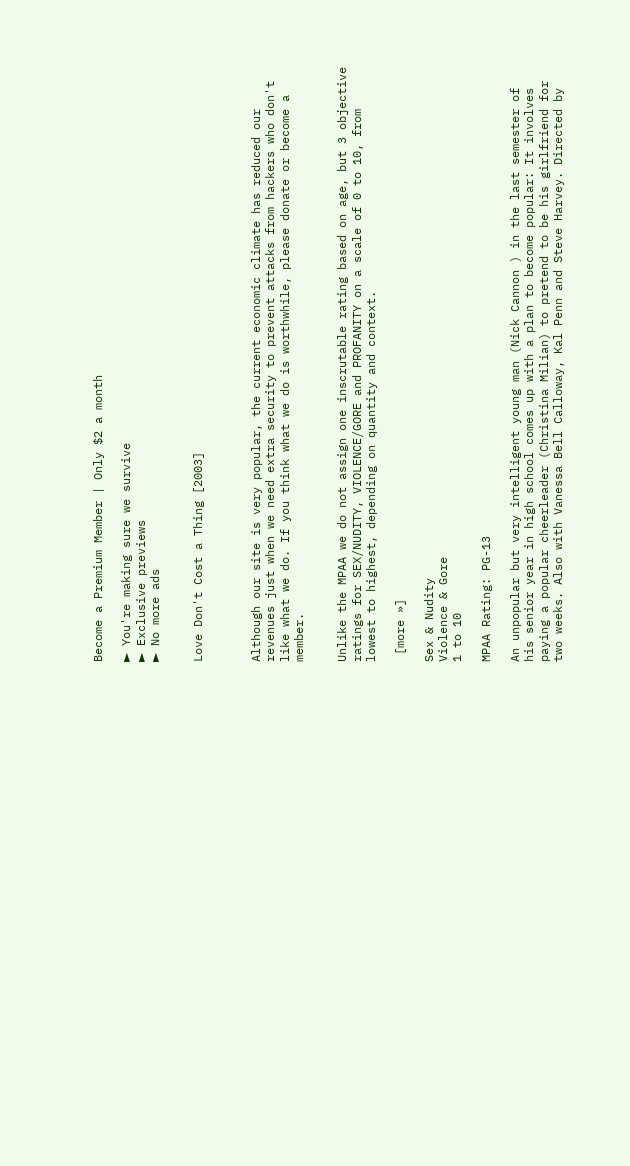Become a Premium Member | Only $2 a month

► You're making sure we survive
► Exclusive previews
► No more ads


Love Don't Cost a Thing [2003]



Although our site is very popular, the current economic climate has reduced our revenues just when we need extra security to prevent attacks from hackers who don't like what we do. If you think what we do is worthwhile, please donate or become a member.


Unlike the MPAA we do not assign one inscrutable rating based on age, but 3 objective ratings for SEX/NUDITY, VIOLENCE/GORE and PROFANITY on a scale of 0 to 10, from lowest to highest, depending on quantity and context.

 [more »]

Sex & Nudity
Violence & Gore
1 to 10

MPAA Rating: PG-13

An unpopular but very intelligent young man (Nick Cannon ) in the last semester of his senior year in high school comes up with a plan to become popular: It involves paying a popular cheerleader (Christina Milian) to pretend to be his girlfriend for two weeks. Also with Vanessa Bell Calloway, Kal Penn and Steve Harvey. Directed by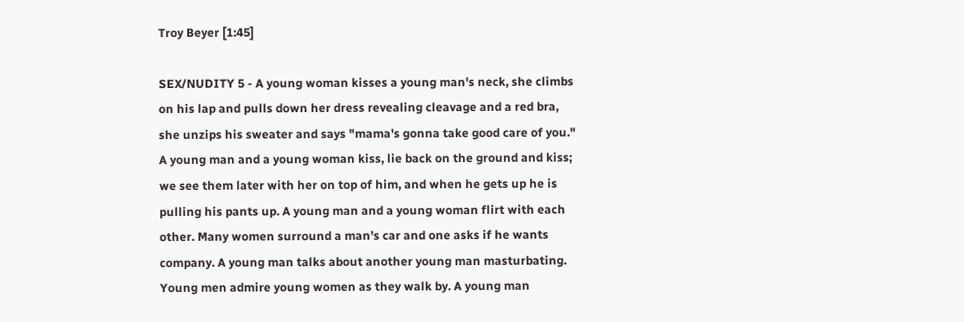Troy Beyer [1:45]

SEX/NUDITY 5 - A young woman kisses a young man's neck, she climbs on his lap and pulls down her dress revealing cleavage and a red bra, she unzips his sweater and says "mama's gonna take good care of you." A young man and a young woman kiss, lie back on the ground and kiss; we see them later with her on top of him, and when he gets up he is pulling his pants up. A young man and a young woman flirt with each other. Many women surround a man's car and one asks if he wants company. A young man talks about another young man masturbating. Young men admire young women as they walk by. A young man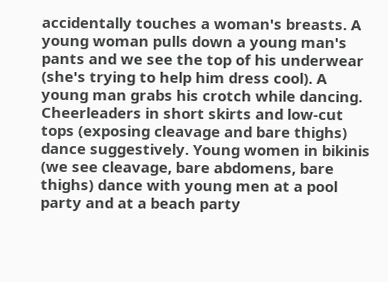accidentally touches a woman's breasts. A young woman pulls down a young man's pants and we see the top of his underwear (she's trying to help him dress cool). A young man grabs his crotch while dancing. Cheerleaders in short skirts and low-cut tops (exposing cleavage and bare thighs) dance suggestively. Young women in bikinis (we see cleavage, bare abdomens, bare thighs) dance with young men at a pool party and at a beach party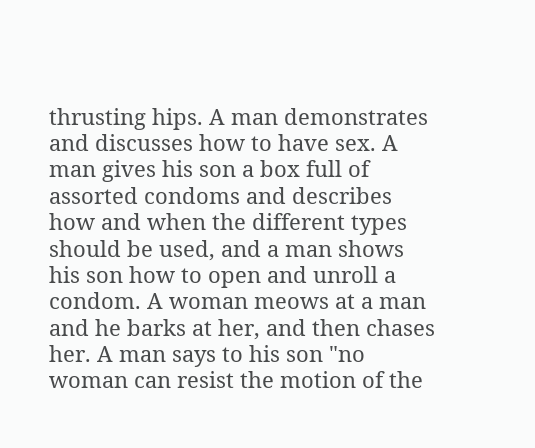thrusting hips. A man demonstrates and discusses how to have sex. A man gives his son a box full of assorted condoms and describes how and when the different types should be used, and a man shows his son how to open and unroll a condom. A woman meows at a man and he barks at her, and then chases her. A man says to his son "no woman can resist the motion of the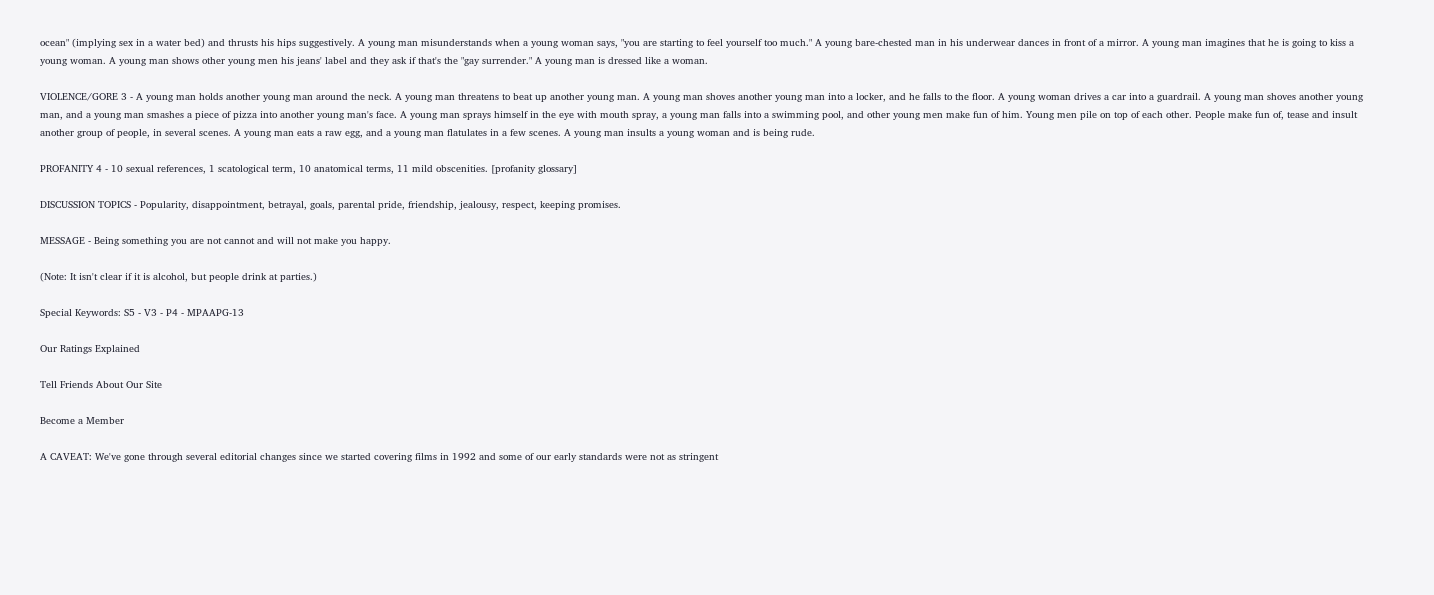ocean" (implying sex in a water bed) and thrusts his hips suggestively. A young man misunderstands when a young woman says, "you are starting to feel yourself too much." A young bare-chested man in his underwear dances in front of a mirror. A young man imagines that he is going to kiss a young woman. A young man shows other young men his jeans' label and they ask if that's the "gay surrender." A young man is dressed like a woman.

VIOLENCE/GORE 3 - A young man holds another young man around the neck. A young man threatens to beat up another young man. A young man shoves another young man into a locker, and he falls to the floor. A young woman drives a car into a guardrail. A young man shoves another young man, and a young man smashes a piece of pizza into another young man's face. A young man sprays himself in the eye with mouth spray, a young man falls into a swimming pool, and other young men make fun of him. Young men pile on top of each other. People make fun of, tease and insult another group of people, in several scenes. A young man eats a raw egg, and a young man flatulates in a few scenes. A young man insults a young woman and is being rude.

PROFANITY 4 - 10 sexual references, 1 scatological term, 10 anatomical terms, 11 mild obscenities. [profanity glossary]

DISCUSSION TOPICS - Popularity, disappointment, betrayal, goals, parental pride, friendship, jealousy, respect, keeping promises.

MESSAGE - Being something you are not cannot and will not make you happy.

(Note: It isn't clear if it is alcohol, but people drink at parties.)

Special Keywords: S5 - V3 - P4 - MPAAPG-13

Our Ratings Explained

Tell Friends About Our Site

Become a Member

A CAVEAT: We've gone through several editorial changes since we started covering films in 1992 and some of our early standards were not as stringent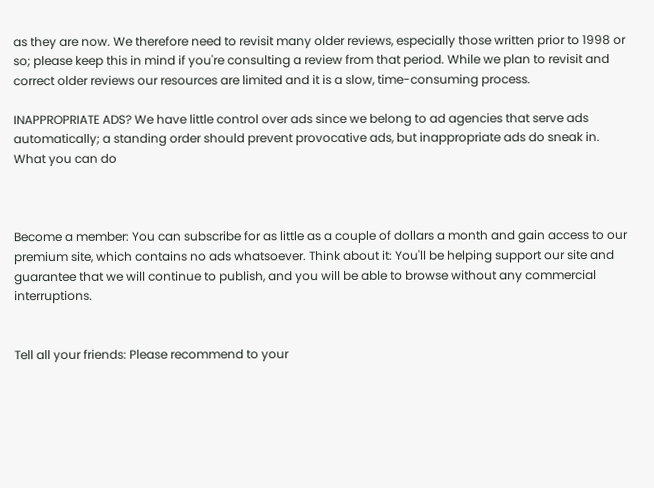as they are now. We therefore need to revisit many older reviews, especially those written prior to 1998 or so; please keep this in mind if you're consulting a review from that period. While we plan to revisit and correct older reviews our resources are limited and it is a slow, time-consuming process.

INAPPROPRIATE ADS? We have little control over ads since we belong to ad agencies that serve ads automatically; a standing order should prevent provocative ads, but inappropriate ads do sneak in.
What you can do



Become a member: You can subscribe for as little as a couple of dollars a month and gain access to our premium site, which contains no ads whatsoever. Think about it: You'll be helping support our site and guarantee that we will continue to publish, and you will be able to browse without any commercial interruptions.


Tell all your friends: Please recommend to your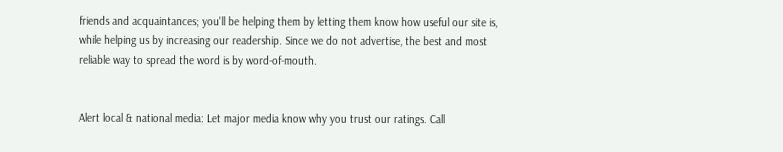friends and acquaintances; you'll be helping them by letting them know how useful our site is, while helping us by increasing our readership. Since we do not advertise, the best and most reliable way to spread the word is by word-of-mouth.


Alert local & national media: Let major media know why you trust our ratings. Call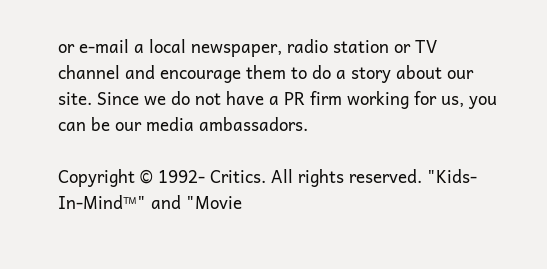or e-mail a local newspaper, radio station or TV channel and encourage them to do a story about our site. Since we do not have a PR firm working for us, you can be our media ambassadors.

Copyright © 1992- Critics. All rights reserved. "Kids-In-Mind™" and "Movie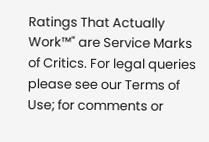Ratings That Actually Work™" are Service Marks of Critics. For legal queries please see our Terms of Use; for comments or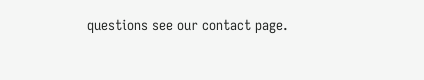questions see our contact page.